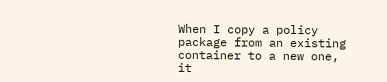When I copy a policy package from an existing container to a new one, it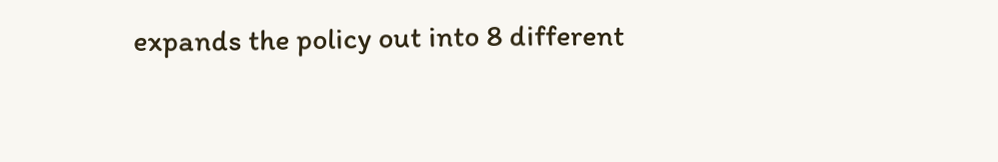expands the policy out into 8 different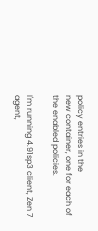policy entries in the
new container, one for each of the enabled policies.

I'm running 4.91sp3 client, Zen 7 agent,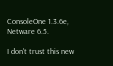ConsoleOne 1.3.6e, Netware 6.5.

I don't trust this new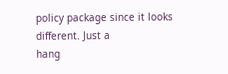policy package since it looks different. Just a
hang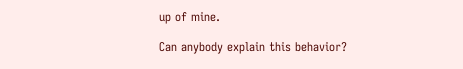up of mine.

Can anybody explain this behavior?